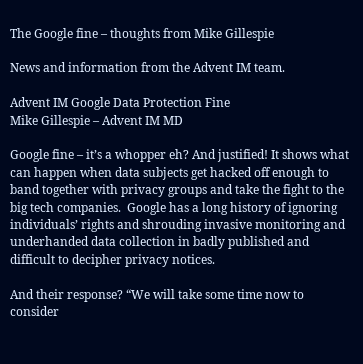The Google fine – thoughts from Mike Gillespie

News and information from the Advent IM team.

Advent IM Google Data Protection Fine
Mike Gillespie – Advent IM MD

Google fine – it’s a whopper eh? And justified! It shows what can happen when data subjects get hacked off enough to band together with privacy groups and take the fight to the big tech companies.  Google has a long history of ignoring individuals’ rights and shrouding invasive monitoring and underhanded data collection in badly published and difficult to decipher privacy notices.

And their response? “We will take some time now to consider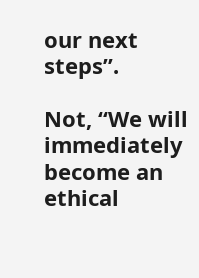our next steps”.

Not, “We will immediately become an ethical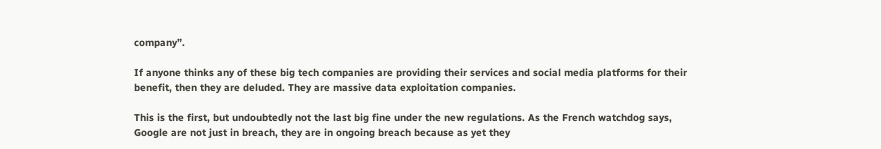company”.

If anyone thinks any of these big tech companies are providing their services and social media platforms for their benefit, then they are deluded. They are massive data exploitation companies.

This is the first, but undoubtedly not the last big fine under the new regulations. As the French watchdog says, Google are not just in breach, they are in ongoing breach because as yet they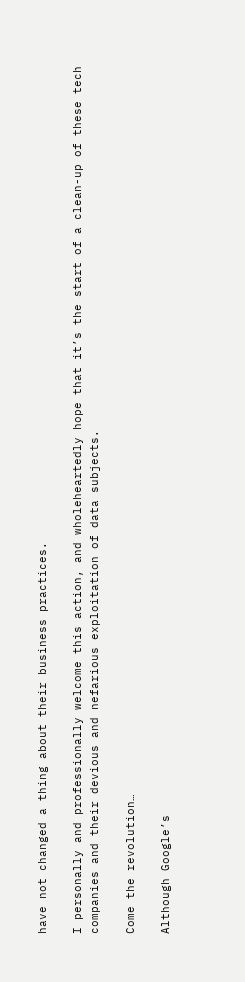have not changed a thing about their business practices.

I personally and professionally welcome this action, and wholeheartedly hope that it’s the start of a clean-up of these tech companies and their devious and nefarious exploitation of data subjects.

Come the revolution…

Although Google’s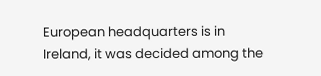European headquarters is in Ireland, it was decided among the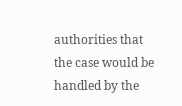authorities that the case would be handled by the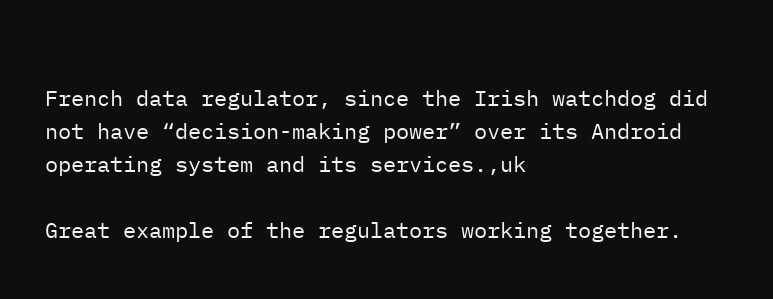French data regulator, since the Irish watchdog did not have “decision-making power” over its Android operating system and its services.,uk

Great example of the regulators working together.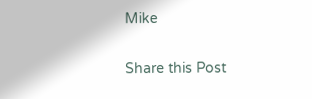Mike

Share this Post